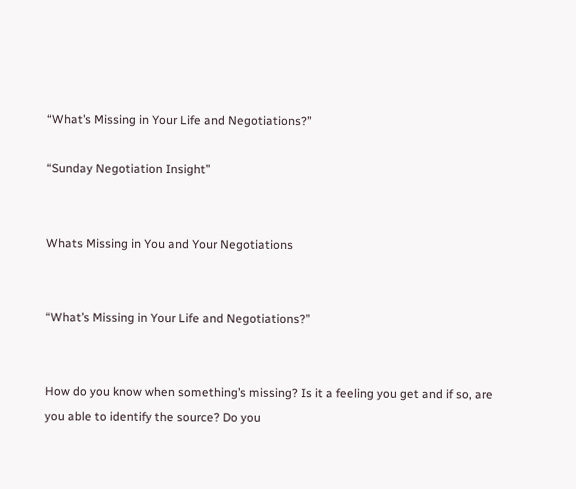“What’s Missing in Your Life and Negotiations?”

“Sunday Negotiation Insight”


Whats Missing in You and Your Negotiations


“What’s Missing in Your Life and Negotiations?”


How do you know when something’s missing? Is it a feeling you get and if so, are you able to identify the source? Do you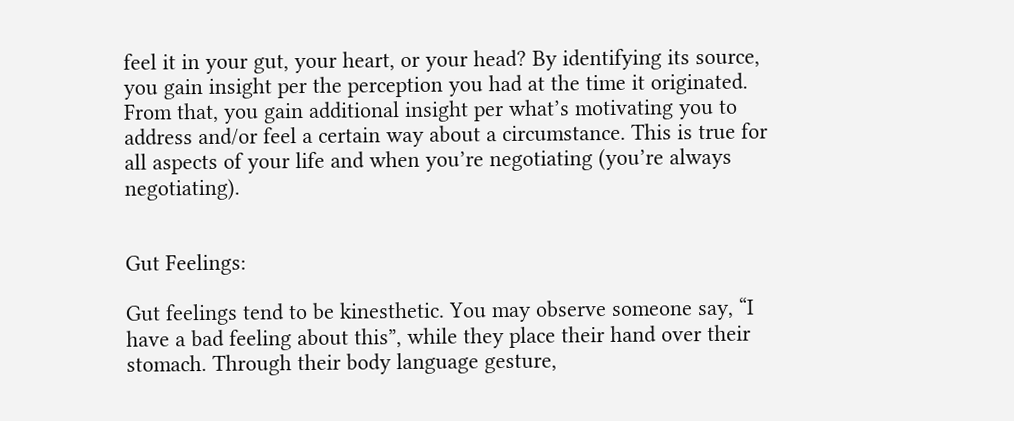feel it in your gut, your heart, or your head? By identifying its source, you gain insight per the perception you had at the time it originated. From that, you gain additional insight per what’s motivating you to address and/or feel a certain way about a circumstance. This is true for all aspects of your life and when you’re negotiating (you’re always negotiating).


Gut Feelings:

Gut feelings tend to be kinesthetic. You may observe someone say, “I have a bad feeling about this”, while they place their hand over their stomach. Through their body language gesture,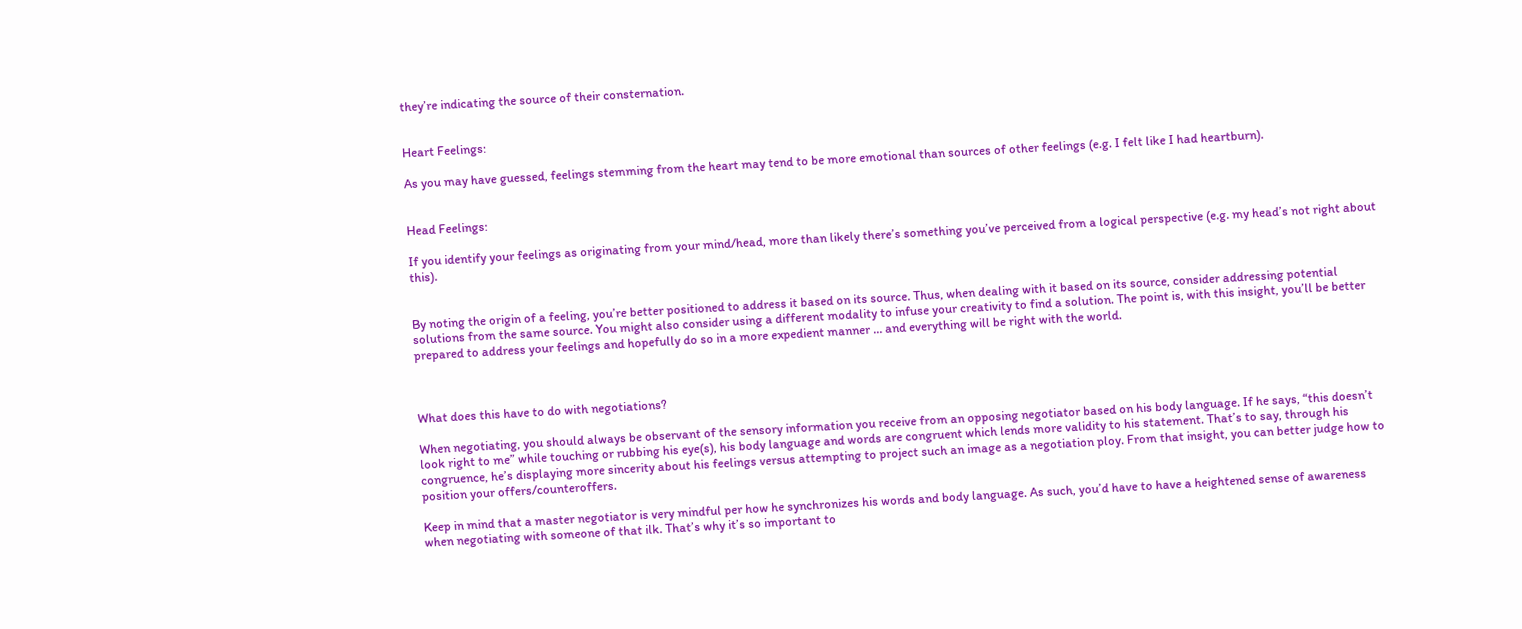they’re indicating the source of their consternation.


Heart Feelings:

As you may have guessed, feelings stemming from the heart may tend to be more emotional than sources of other feelings (e.g. I felt like I had heartburn).


Head Feelings:

If you identify your feelings as originating from your mind/head, more than likely there’s something you’ve perceived from a logical perspective (e.g. my head’s not right about this).


By noting the origin of a feeling, you’re better positioned to address it based on its source. Thus, when dealing with it based on its source, consider addressing potential solutions from the same source. You might also consider using a different modality to infuse your creativity to find a solution. The point is, with this insight, you’ll be better prepared to address your feelings and hopefully do so in a more expedient manner … and everything will be right with the world.



What does this have to do with negotiations?

When negotiating, you should always be observant of the sensory information you receive from an opposing negotiator based on his body language. If he says, “this doesn’t look right to me” while touching or rubbing his eye(s), his body language and words are congruent which lends more validity to his statement. That’s to say, through his congruence, he’s displaying more sincerity about his feelings versus attempting to project such an image as a negotiation ploy. From that insight, you can better judge how to position your offers/counteroffers.

Keep in mind that a master negotiator is very mindful per how he synchronizes his words and body language. As such, you’d have to have a heightened sense of awareness when negotiating with someone of that ilk. That’s why it’s so important to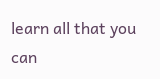learn all that you can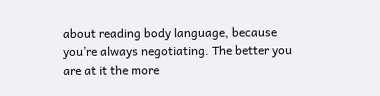about reading body language, because you’re always negotiating. The better you are at it the more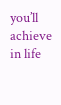you’ll achieve in life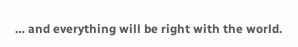… and everything will be right with the world.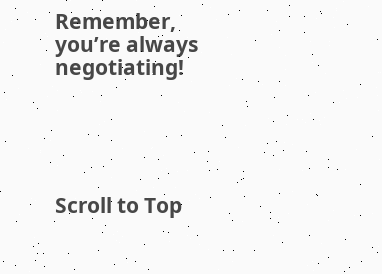Remember, you’re always negotiating!





Scroll to Top